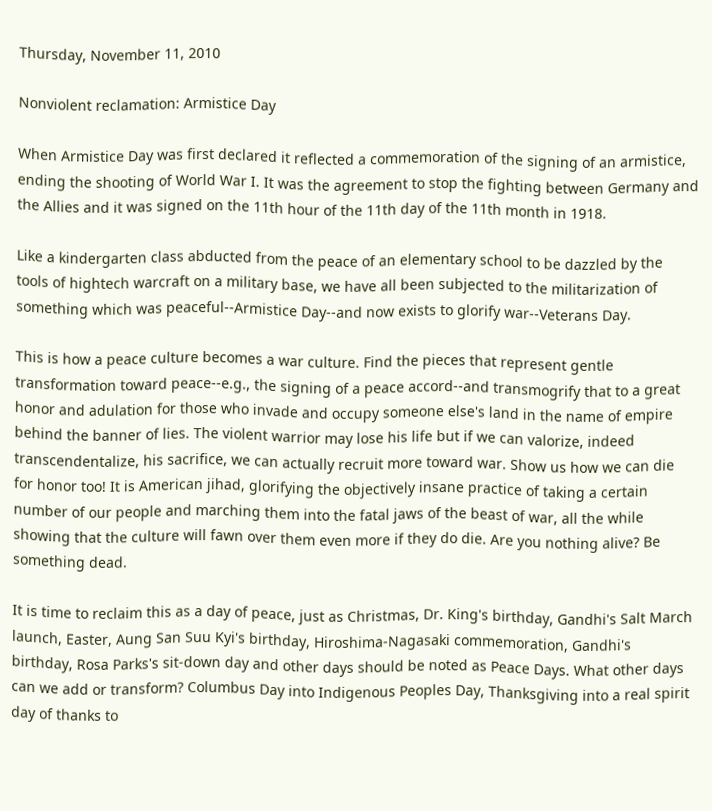Thursday, November 11, 2010

Nonviolent reclamation: Armistice Day

When Armistice Day was first declared it reflected a commemoration of the signing of an armistice, ending the shooting of World War I. It was the agreement to stop the fighting between Germany and the Allies and it was signed on the 11th hour of the 11th day of the 11th month in 1918.

Like a kindergarten class abducted from the peace of an elementary school to be dazzled by the tools of hightech warcraft on a military base, we have all been subjected to the militarization of something which was peaceful--Armistice Day--and now exists to glorify war--Veterans Day.

This is how a peace culture becomes a war culture. Find the pieces that represent gentle transformation toward peace--e.g., the signing of a peace accord--and transmogrify that to a great honor and adulation for those who invade and occupy someone else's land in the name of empire behind the banner of lies. The violent warrior may lose his life but if we can valorize, indeed transcendentalize, his sacrifice, we can actually recruit more toward war. Show us how we can die for honor too! It is American jihad, glorifying the objectively insane practice of taking a certain number of our people and marching them into the fatal jaws of the beast of war, all the while showing that the culture will fawn over them even more if they do die. Are you nothing alive? Be something dead.

It is time to reclaim this as a day of peace, just as Christmas, Dr. King's birthday, Gandhi's Salt March launch, Easter, Aung San Suu Kyi's birthday, Hiroshima-Nagasaki commemoration, Gandhi's birthday, Rosa Parks's sit-down day and other days should be noted as Peace Days. What other days can we add or transform? Columbus Day into Indigenous Peoples Day, Thanksgiving into a real spirit day of thanks to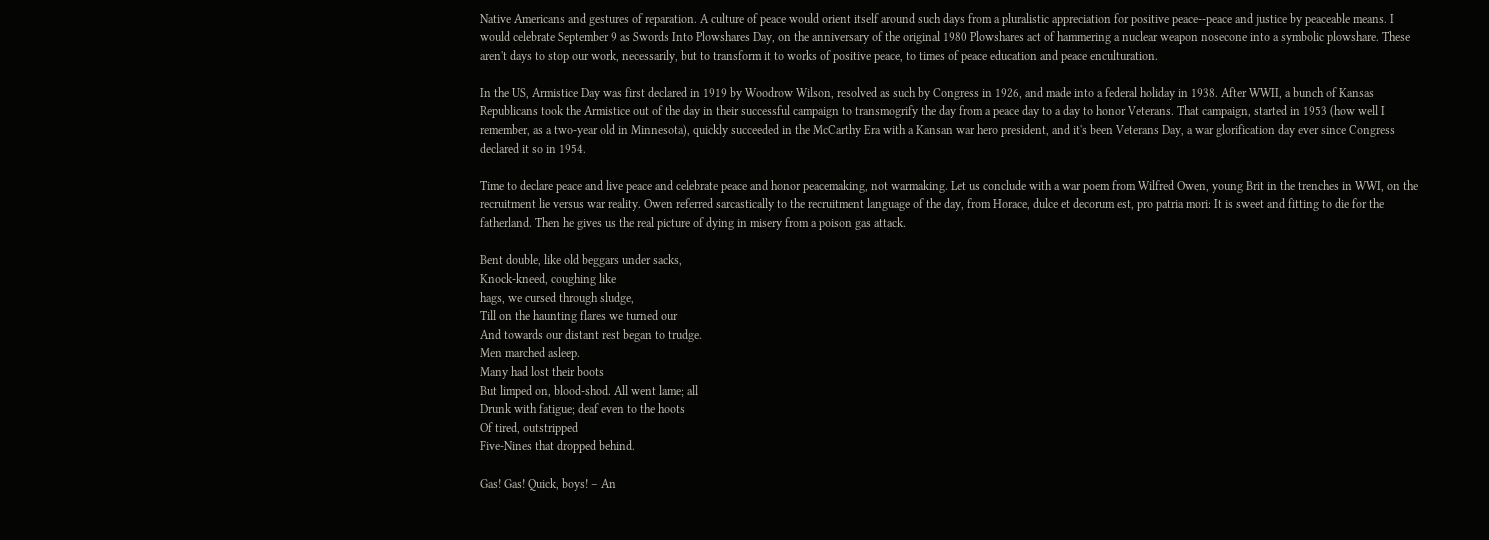Native Americans and gestures of reparation. A culture of peace would orient itself around such days from a pluralistic appreciation for positive peace--peace and justice by peaceable means. I would celebrate September 9 as Swords Into Plowshares Day, on the anniversary of the original 1980 Plowshares act of hammering a nuclear weapon nosecone into a symbolic plowshare. These aren't days to stop our work, necessarily, but to transform it to works of positive peace, to times of peace education and peace enculturation.

In the US, Armistice Day was first declared in 1919 by Woodrow Wilson, resolved as such by Congress in 1926, and made into a federal holiday in 1938. After WWII, a bunch of Kansas Republicans took the Armistice out of the day in their successful campaign to transmogrify the day from a peace day to a day to honor Veterans. That campaign, started in 1953 (how well I remember, as a two-year old in Minnesota), quickly succeeded in the McCarthy Era with a Kansan war hero president, and it's been Veterans Day, a war glorification day ever since Congress declared it so in 1954.

Time to declare peace and live peace and celebrate peace and honor peacemaking, not warmaking. Let us conclude with a war poem from Wilfred Owen, young Brit in the trenches in WWI, on the recruitment lie versus war reality. Owen referred sarcastically to the recruitment language of the day, from Horace, dulce et decorum est, pro patria mori: It is sweet and fitting to die for the fatherland. Then he gives us the real picture of dying in misery from a poison gas attack.

Bent double, like old beggars under sacks,
Knock-kneed, coughing like
hags, we cursed through sludge,
Till on the haunting flares we turned our
And towards our distant rest began to trudge.
Men marched asleep.
Many had lost their boots
But limped on, blood-shod. All went lame; all
Drunk with fatigue; deaf even to the hoots
Of tired, outstripped
Five-Nines that dropped behind.

Gas! Gas! Quick, boys! – An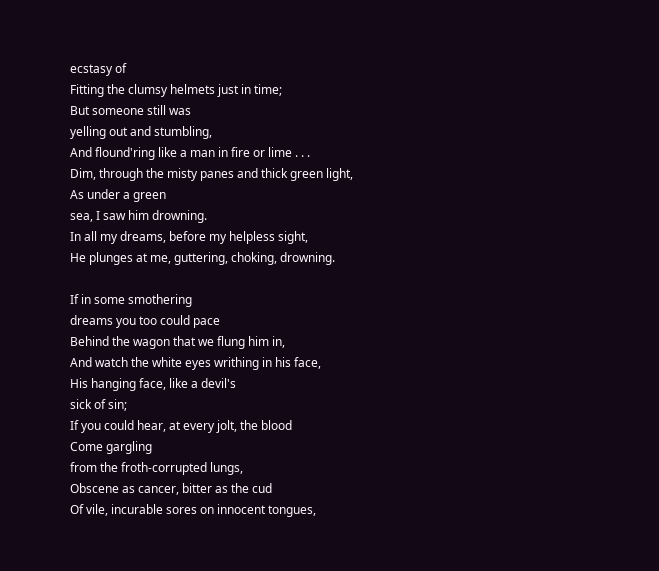ecstasy of
Fitting the clumsy helmets just in time;
But someone still was
yelling out and stumbling,
And flound'ring like a man in fire or lime . . .
Dim, through the misty panes and thick green light,
As under a green
sea, I saw him drowning.
In all my dreams, before my helpless sight,
He plunges at me, guttering, choking, drowning.

If in some smothering
dreams you too could pace
Behind the wagon that we flung him in,
And watch the white eyes writhing in his face,
His hanging face, like a devil's
sick of sin;
If you could hear, at every jolt, the blood
Come gargling
from the froth-corrupted lungs,
Obscene as cancer, bitter as the cud
Of vile, incurable sores on innocent tongues,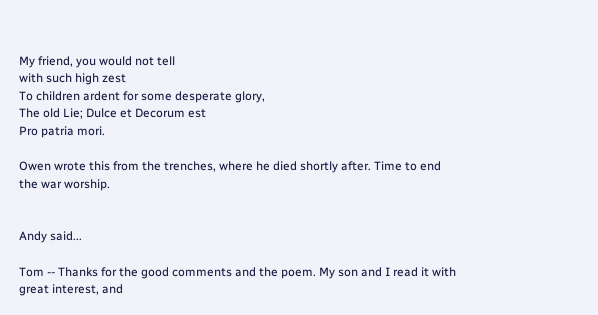My friend, you would not tell
with such high zest
To children ardent for some desperate glory,
The old Lie; Dulce et Decorum est
Pro patria mori.

Owen wrote this from the trenches, where he died shortly after. Time to end the war worship.


Andy said...

Tom -- Thanks for the good comments and the poem. My son and I read it with great interest, and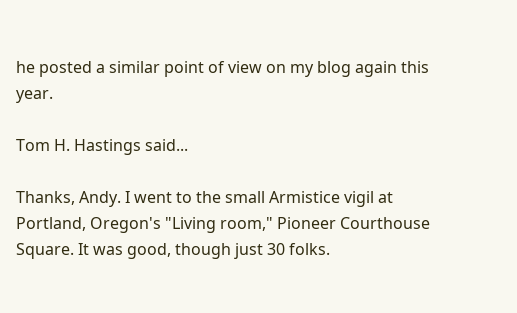he posted a similar point of view on my blog again this year.

Tom H. Hastings said...

Thanks, Andy. I went to the small Armistice vigil at Portland, Oregon's "Living room," Pioneer Courthouse Square. It was good, though just 30 folks.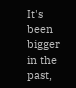It's been bigger in the past,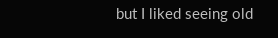but I liked seeing old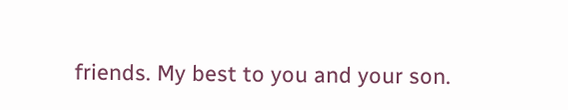friends. My best to you and your son.